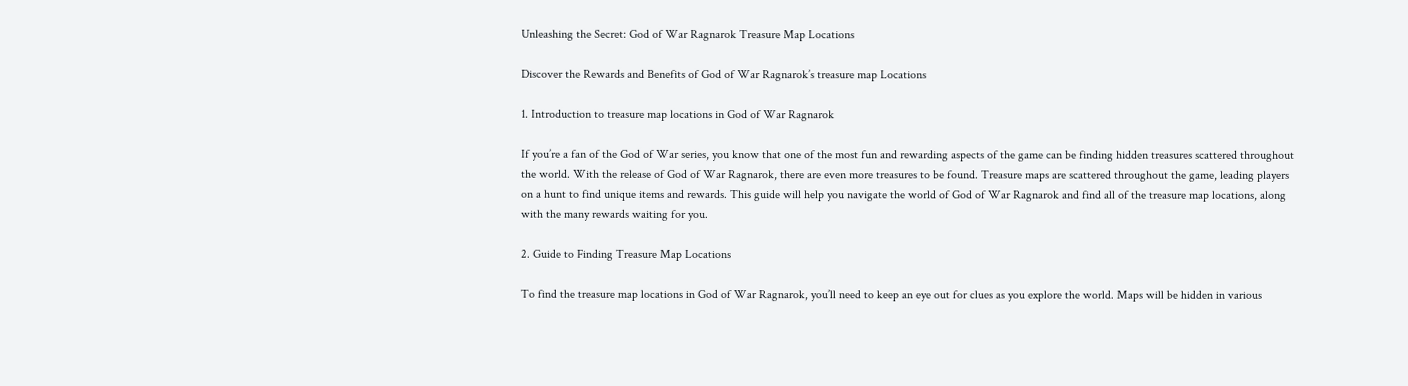Unleashing the Secret: God of War Ragnarok Treasure Map Locations

Discover the Rewards and Benefits of God of War Ragnarok’s treasure map Locations

1. Introduction to treasure map locations in God of War Ragnarok

If you’re a fan of the God of War series, you know that one of the most fun and rewarding aspects of the game can be finding hidden treasures scattered throughout the world. With the release of God of War Ragnarok, there are even more treasures to be found. Treasure maps are scattered throughout the game, leading players on a hunt to find unique items and rewards. This guide will help you navigate the world of God of War Ragnarok and find all of the treasure map locations, along with the many rewards waiting for you.

2. Guide to Finding Treasure Map Locations

To find the treasure map locations in God of War Ragnarok, you’ll need to keep an eye out for clues as you explore the world. Maps will be hidden in various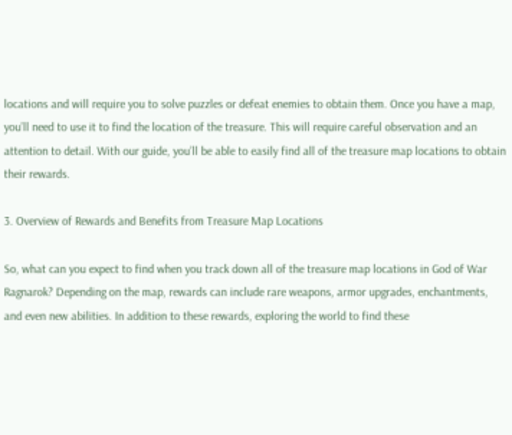locations and will require you to solve puzzles or defeat enemies to obtain them. Once you have a map, you’ll need to use it to find the location of the treasure. This will require careful observation and an attention to detail. With our guide, you’ll be able to easily find all of the treasure map locations to obtain their rewards.

3. Overview of Rewards and Benefits from Treasure Map Locations

So, what can you expect to find when you track down all of the treasure map locations in God of War Ragnarok? Depending on the map, rewards can include rare weapons, armor upgrades, enchantments, and even new abilities. In addition to these rewards, exploring the world to find these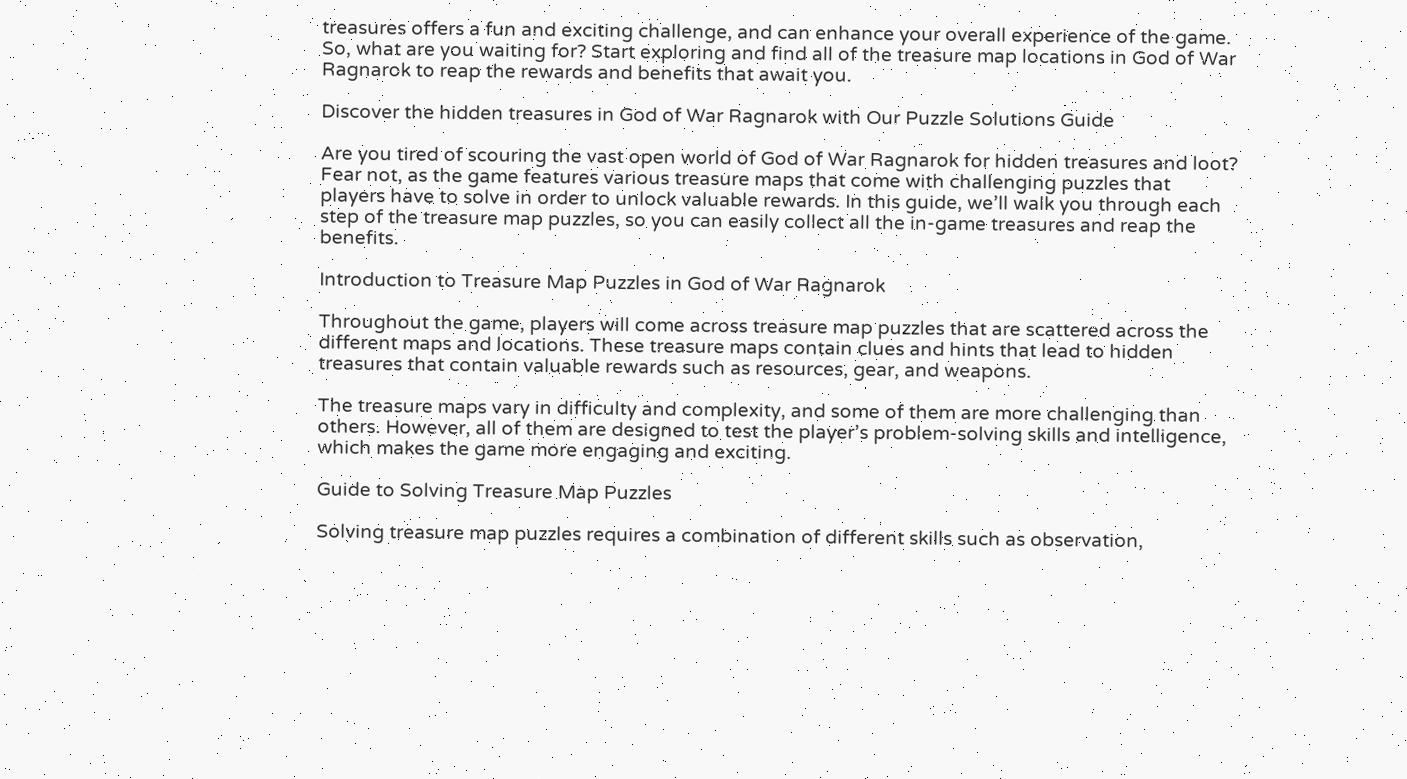treasures offers a fun and exciting challenge, and can enhance your overall experience of the game. So, what are you waiting for? Start exploring and find all of the treasure map locations in God of War Ragnarok to reap the rewards and benefits that await you.

Discover the hidden treasures in God of War Ragnarok with Our Puzzle Solutions Guide

Are you tired of scouring the vast open world of God of War Ragnarok for hidden treasures and loot? Fear not, as the game features various treasure maps that come with challenging puzzles that players have to solve in order to unlock valuable rewards. In this guide, we’ll walk you through each step of the treasure map puzzles, so you can easily collect all the in-game treasures and reap the benefits.

Introduction to Treasure Map Puzzles in God of War Ragnarok

Throughout the game, players will come across treasure map puzzles that are scattered across the different maps and locations. These treasure maps contain clues and hints that lead to hidden treasures that contain valuable rewards such as resources, gear, and weapons.

The treasure maps vary in difficulty and complexity, and some of them are more challenging than others. However, all of them are designed to test the player’s problem-solving skills and intelligence, which makes the game more engaging and exciting.

Guide to Solving Treasure Map Puzzles

Solving treasure map puzzles requires a combination of different skills such as observation,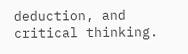deduction, and critical thinking.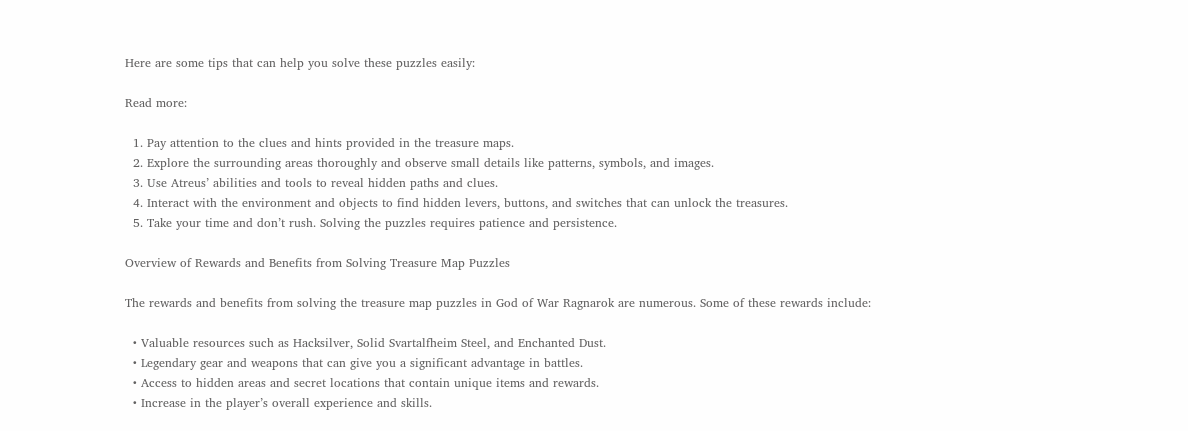Here are some tips that can help you solve these puzzles easily:

Read more:

  1. Pay attention to the clues and hints provided in the treasure maps.
  2. Explore the surrounding areas thoroughly and observe small details like patterns, symbols, and images.
  3. Use Atreus’ abilities and tools to reveal hidden paths and clues.
  4. Interact with the environment and objects to find hidden levers, buttons, and switches that can unlock the treasures.
  5. Take your time and don’t rush. Solving the puzzles requires patience and persistence.

Overview of Rewards and Benefits from Solving Treasure Map Puzzles

The rewards and benefits from solving the treasure map puzzles in God of War Ragnarok are numerous. Some of these rewards include:

  • Valuable resources such as Hacksilver, Solid Svartalfheim Steel, and Enchanted Dust.
  • Legendary gear and weapons that can give you a significant advantage in battles.
  • Access to hidden areas and secret locations that contain unique items and rewards.
  • Increase in the player’s overall experience and skills.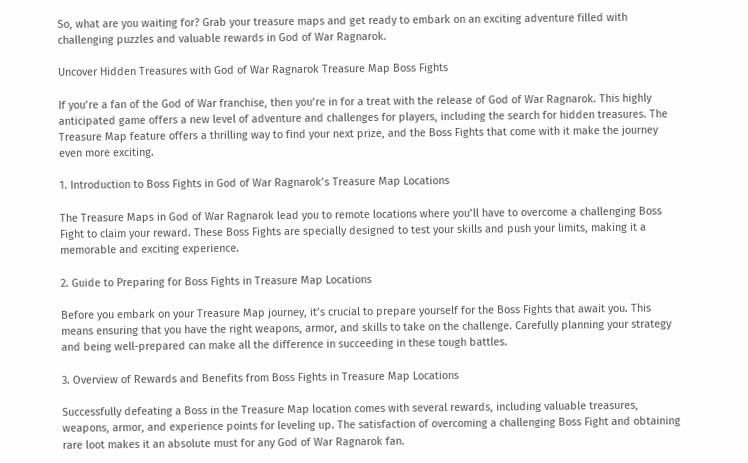So, what are you waiting for? Grab your treasure maps and get ready to embark on an exciting adventure filled with challenging puzzles and valuable rewards in God of War Ragnarok.

Uncover Hidden Treasures with God of War Ragnarok Treasure Map Boss Fights

If you’re a fan of the God of War franchise, then you’re in for a treat with the release of God of War Ragnarok. This highly anticipated game offers a new level of adventure and challenges for players, including the search for hidden treasures. The Treasure Map feature offers a thrilling way to find your next prize, and the Boss Fights that come with it make the journey even more exciting.

1. Introduction to Boss Fights in God of War Ragnarok’s Treasure Map Locations

The Treasure Maps in God of War Ragnarok lead you to remote locations where you’ll have to overcome a challenging Boss Fight to claim your reward. These Boss Fights are specially designed to test your skills and push your limits, making it a memorable and exciting experience.

2. Guide to Preparing for Boss Fights in Treasure Map Locations

Before you embark on your Treasure Map journey, it’s crucial to prepare yourself for the Boss Fights that await you. This means ensuring that you have the right weapons, armor, and skills to take on the challenge. Carefully planning your strategy and being well-prepared can make all the difference in succeeding in these tough battles.

3. Overview of Rewards and Benefits from Boss Fights in Treasure Map Locations

Successfully defeating a Boss in the Treasure Map location comes with several rewards, including valuable treasures, weapons, armor, and experience points for leveling up. The satisfaction of overcoming a challenging Boss Fight and obtaining rare loot makes it an absolute must for any God of War Ragnarok fan.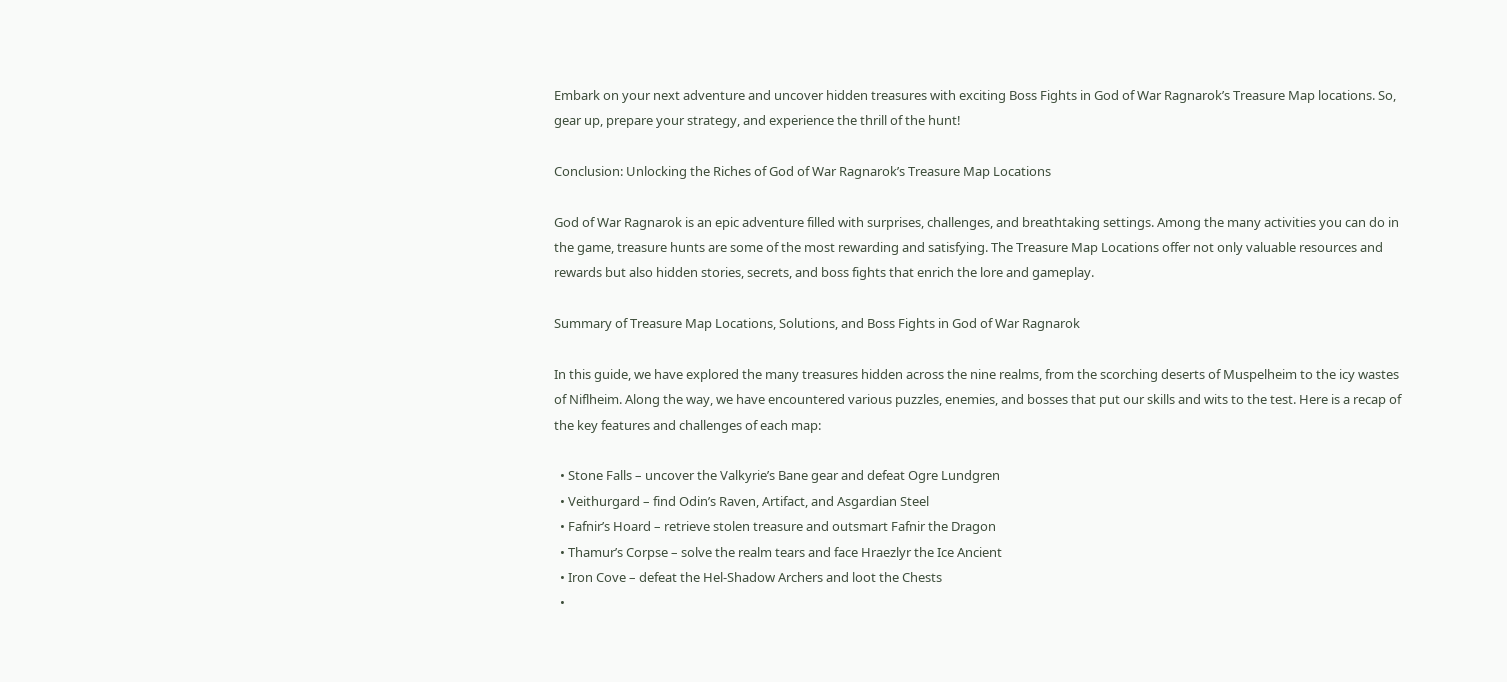Embark on your next adventure and uncover hidden treasures with exciting Boss Fights in God of War Ragnarok’s Treasure Map locations. So, gear up, prepare your strategy, and experience the thrill of the hunt!

Conclusion: Unlocking the Riches of God of War Ragnarok’s Treasure Map Locations

God of War Ragnarok is an epic adventure filled with surprises, challenges, and breathtaking settings. Among the many activities you can do in the game, treasure hunts are some of the most rewarding and satisfying. The Treasure Map Locations offer not only valuable resources and rewards but also hidden stories, secrets, and boss fights that enrich the lore and gameplay.

Summary of Treasure Map Locations, Solutions, and Boss Fights in God of War Ragnarok

In this guide, we have explored the many treasures hidden across the nine realms, from the scorching deserts of Muspelheim to the icy wastes of Niflheim. Along the way, we have encountered various puzzles, enemies, and bosses that put our skills and wits to the test. Here is a recap of the key features and challenges of each map:

  • Stone Falls – uncover the Valkyrie’s Bane gear and defeat Ogre Lundgren
  • Veithurgard – find Odin’s Raven, Artifact, and Asgardian Steel
  • Fafnir’s Hoard – retrieve stolen treasure and outsmart Fafnir the Dragon
  • Thamur’s Corpse – solve the realm tears and face Hraezlyr the Ice Ancient
  • Iron Cove – defeat the Hel-Shadow Archers and loot the Chests
  •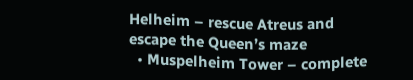Helheim – rescue Atreus and escape the Queen’s maze
  • Muspelheim Tower – complete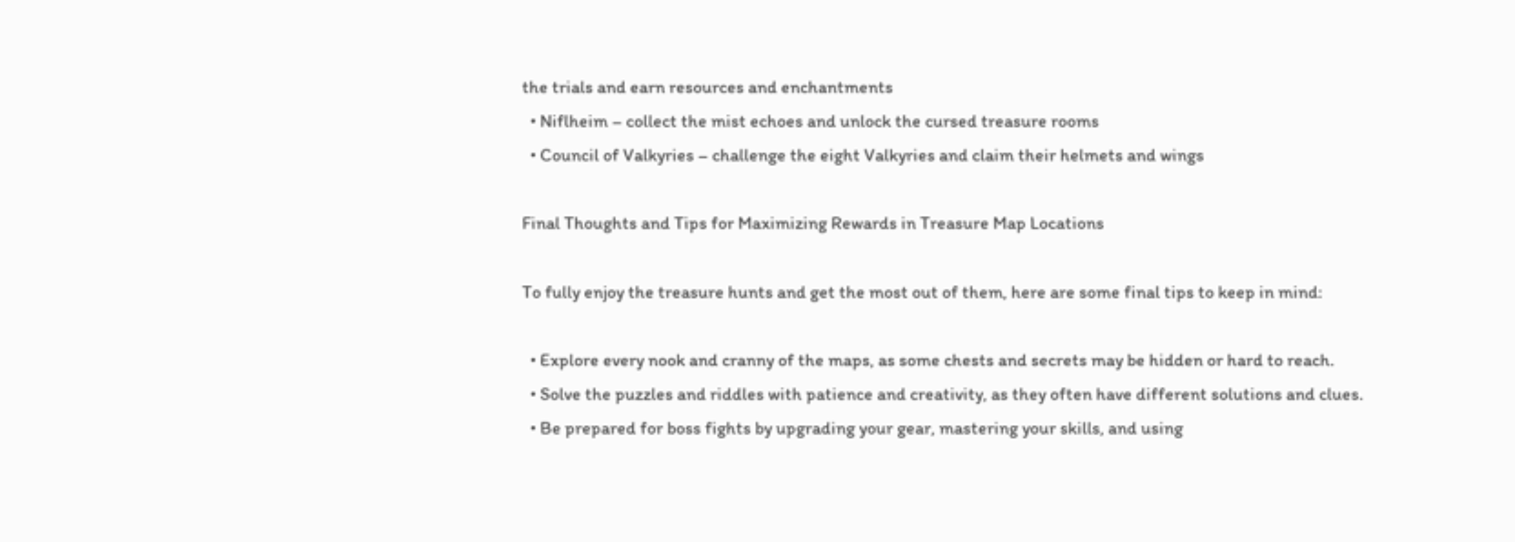the trials and earn resources and enchantments
  • Niflheim – collect the mist echoes and unlock the cursed treasure rooms
  • Council of Valkyries – challenge the eight Valkyries and claim their helmets and wings

Final Thoughts and Tips for Maximizing Rewards in Treasure Map Locations

To fully enjoy the treasure hunts and get the most out of them, here are some final tips to keep in mind:

  • Explore every nook and cranny of the maps, as some chests and secrets may be hidden or hard to reach.
  • Solve the puzzles and riddles with patience and creativity, as they often have different solutions and clues.
  • Be prepared for boss fights by upgrading your gear, mastering your skills, and using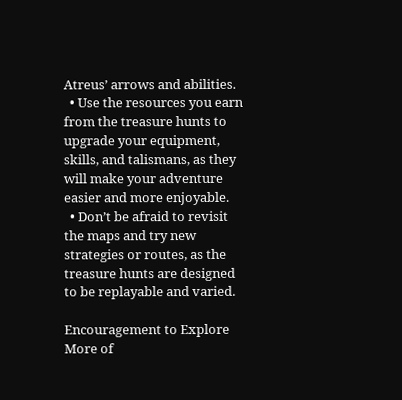Atreus’ arrows and abilities.
  • Use the resources you earn from the treasure hunts to upgrade your equipment, skills, and talismans, as they will make your adventure easier and more enjoyable.
  • Don’t be afraid to revisit the maps and try new strategies or routes, as the treasure hunts are designed to be replayable and varied.

Encouragement to Explore More of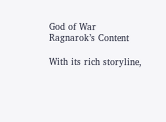God of War Ragnarok’s Content

With its rich storyline,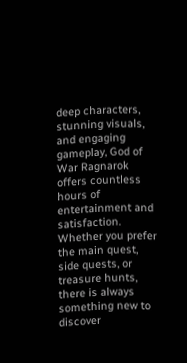deep characters, stunning visuals, and engaging gameplay, God of War Ragnarok offers countless hours of entertainment and satisfaction. Whether you prefer the main quest, side quests, or treasure hunts, there is always something new to discover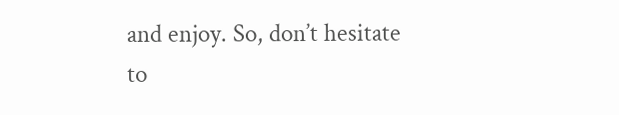and enjoy. So, don’t hesitate to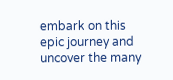embark on this epic journey and uncover the many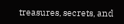treasures, secrets, and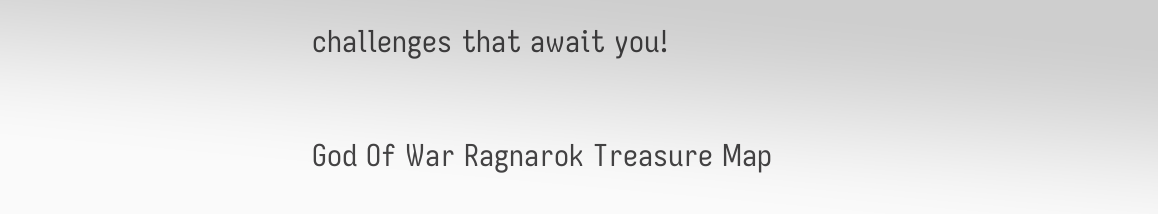challenges that await you!

God Of War Ragnarok Treasure Map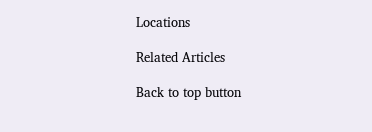Locations

Related Articles

Back to top button